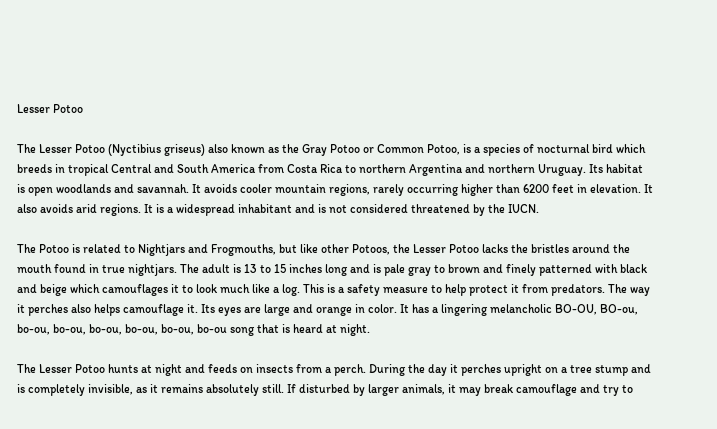Lesser Potoo

The Lesser Potoo (Nyctibius griseus) also known as the Gray Potoo or Common Potoo, is a species of nocturnal bird which breeds in tropical Central and South America from Costa Rica to northern Argentina and northern Uruguay. Its habitat is open woodlands and savannah. It avoids cooler mountain regions, rarely occurring higher than 6200 feet in elevation. It also avoids arid regions. It is a widespread inhabitant and is not considered threatened by the IUCN.

The Potoo is related to Nightjars and Frogmouths, but like other Potoos, the Lesser Potoo lacks the bristles around the mouth found in true nightjars. The adult is 13 to 15 inches long and is pale gray to brown and finely patterned with black and beige which camouflages it to look much like a log. This is a safety measure to help protect it from predators. The way it perches also helps camouflage it. Its eyes are large and orange in color. It has a lingering melancholic BO-OU, BO-ou, bo-ou, bo-ou, bo-ou, bo-ou, bo-ou, bo-ou song that is heard at night.

The Lesser Potoo hunts at night and feeds on insects from a perch. During the day it perches upright on a tree stump and is completely invisible, as it remains absolutely still. If disturbed by larger animals, it may break camouflage and try to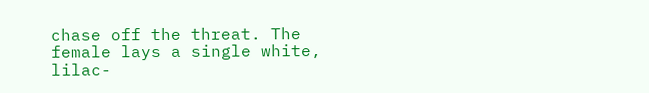chase off the threat. The female lays a single white, lilac-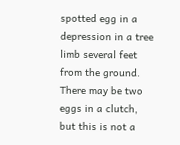spotted egg in a depression in a tree limb several feet from the ground. There may be two eggs in a clutch, but this is not a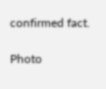confirmed fact.

Photo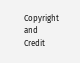Copyright and Credit